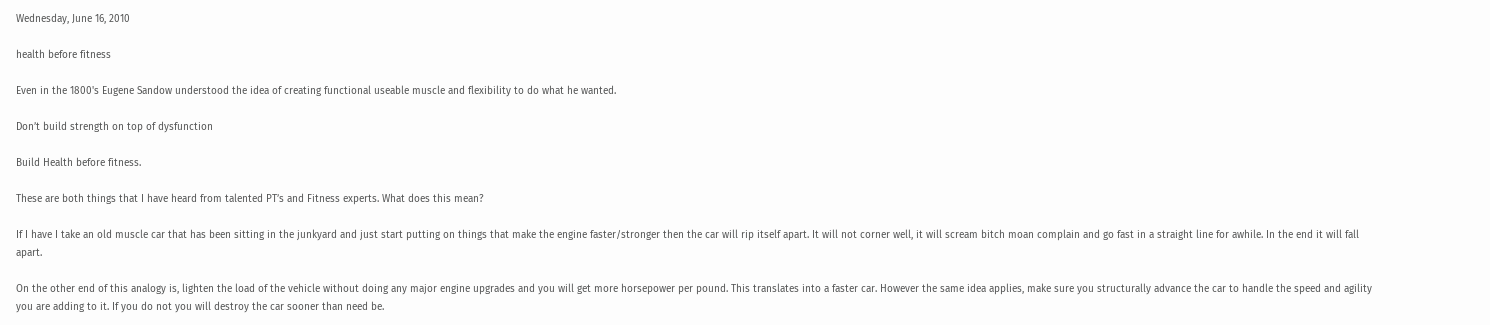Wednesday, June 16, 2010

health before fitness

Even in the 1800's Eugene Sandow understood the idea of creating functional useable muscle and flexibility to do what he wanted.

Don’t build strength on top of dysfunction

Build Health before fitness.

These are both things that I have heard from talented PT’s and Fitness experts. What does this mean?

If I have I take an old muscle car that has been sitting in the junkyard and just start putting on things that make the engine faster/stronger then the car will rip itself apart. It will not corner well, it will scream bitch moan complain and go fast in a straight line for awhile. In the end it will fall apart.

On the other end of this analogy is, lighten the load of the vehicle without doing any major engine upgrades and you will get more horsepower per pound. This translates into a faster car. However the same idea applies, make sure you structurally advance the car to handle the speed and agility you are adding to it. If you do not you will destroy the car sooner than need be.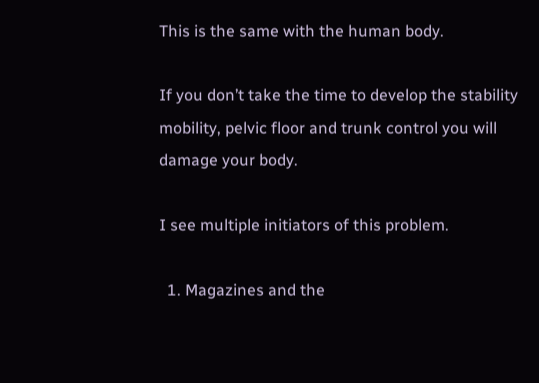This is the same with the human body.

If you don’t take the time to develop the stability mobility, pelvic floor and trunk control you will damage your body.

I see multiple initiators of this problem.

  1. Magazines and the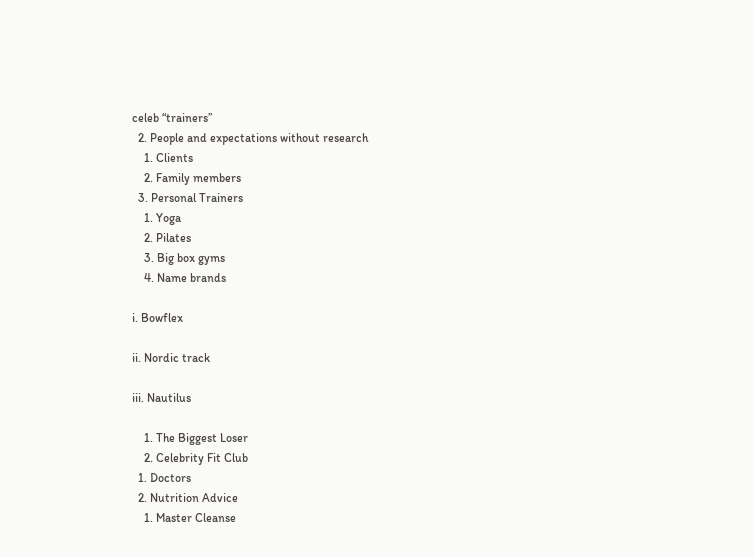celeb “trainers”
  2. People and expectations without research
    1. Clients
    2. Family members
  3. Personal Trainers
    1. Yoga
    2. Pilates
    3. Big box gyms
    4. Name brands

i. Bowflex

ii. Nordic track

iii. Nautilus

    1. The Biggest Loser
    2. Celebrity Fit Club
  1. Doctors
  2. Nutrition Advice
    1. Master Cleanse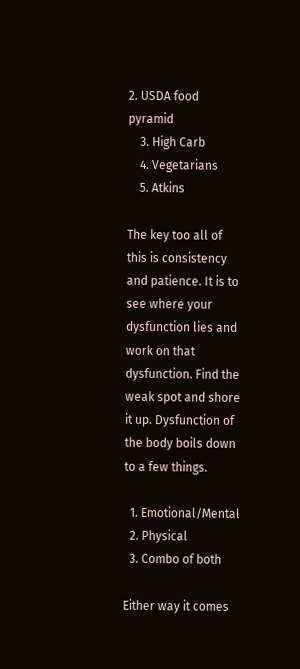2. USDA food pyramid
    3. High Carb
    4. Vegetarians
    5. Atkins

The key too all of this is consistency and patience. It is to see where your dysfunction lies and work on that dysfunction. Find the weak spot and shore it up. Dysfunction of the body boils down to a few things.

  1. Emotional/Mental
  2. Physical
  3. Combo of both

Either way it comes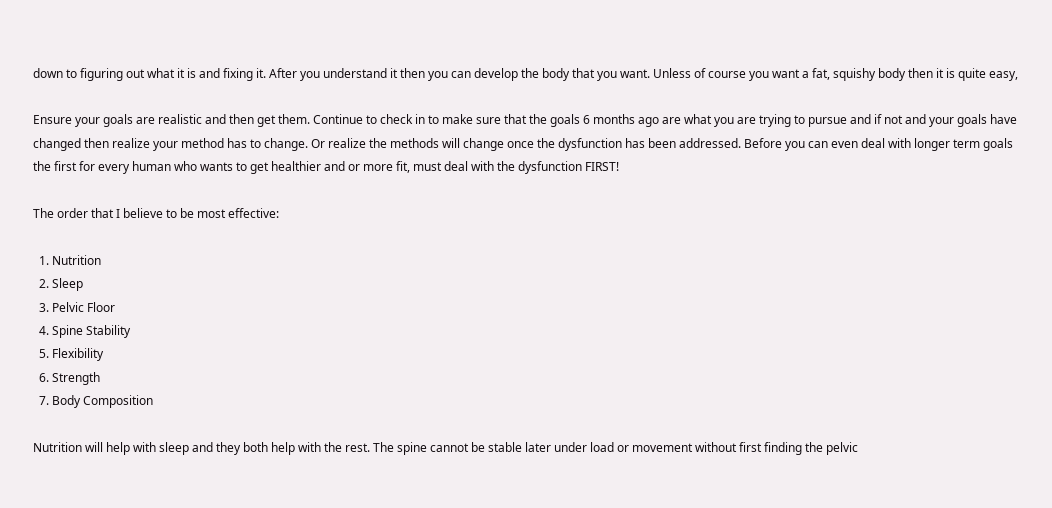down to figuring out what it is and fixing it. After you understand it then you can develop the body that you want. Unless of course you want a fat, squishy body then it is quite easy,

Ensure your goals are realistic and then get them. Continue to check in to make sure that the goals 6 months ago are what you are trying to pursue and if not and your goals have changed then realize your method has to change. Or realize the methods will change once the dysfunction has been addressed. Before you can even deal with longer term goals the first for every human who wants to get healthier and or more fit, must deal with the dysfunction FIRST!

The order that I believe to be most effective:

  1. Nutrition
  2. Sleep
  3. Pelvic Floor
  4. Spine Stability
  5. Flexibility
  6. Strength
  7. Body Composition

Nutrition will help with sleep and they both help with the rest. The spine cannot be stable later under load or movement without first finding the pelvic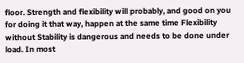floor. Strength and flexibility will probably, and good on you for doing it that way, happen at the same time Flexibility without Stability is dangerous and needs to be done under load. In most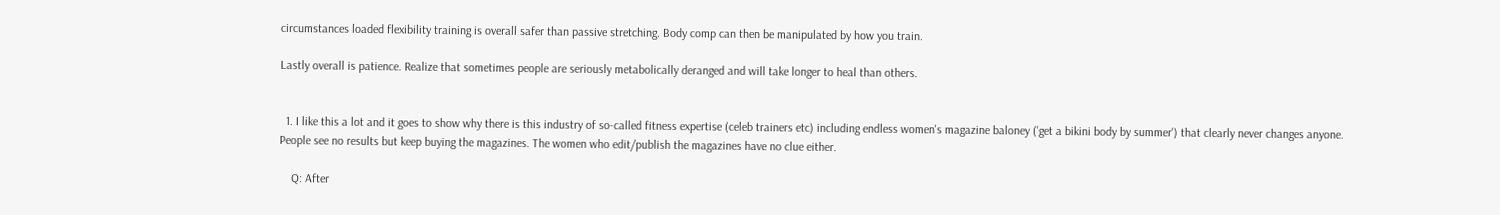circumstances loaded flexibility training is overall safer than passive stretching. Body comp can then be manipulated by how you train.

Lastly overall is patience. Realize that sometimes people are seriously metabolically deranged and will take longer to heal than others.


  1. I like this a lot and it goes to show why there is this industry of so-called fitness expertise (celeb trainers etc) including endless women's magazine baloney ('get a bikini body by summer') that clearly never changes anyone. People see no results but keep buying the magazines. The women who edit/publish the magazines have no clue either.

    Q: After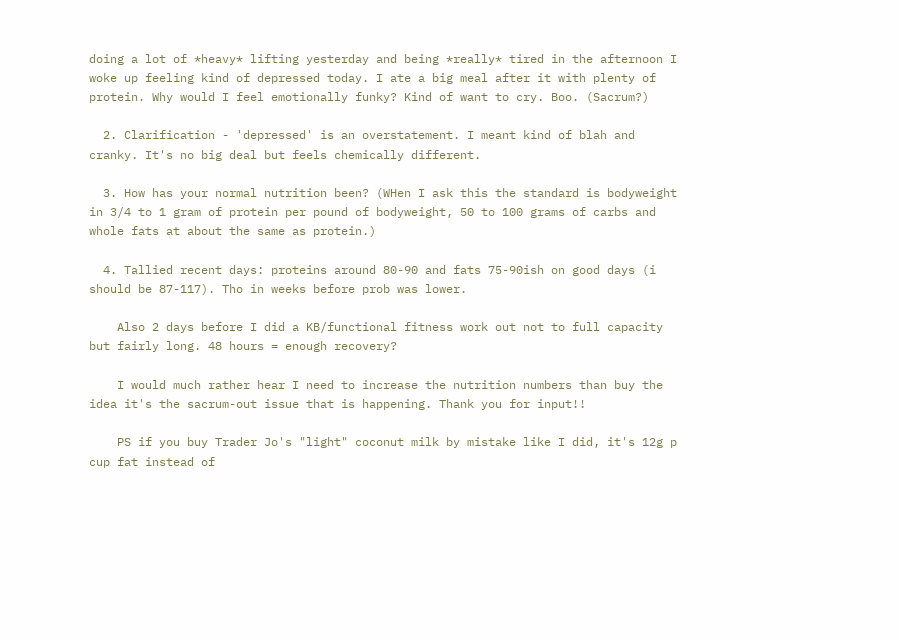doing a lot of *heavy* lifting yesterday and being *really* tired in the afternoon I woke up feeling kind of depressed today. I ate a big meal after it with plenty of protein. Why would I feel emotionally funky? Kind of want to cry. Boo. (Sacrum?)

  2. Clarification - 'depressed' is an overstatement. I meant kind of blah and cranky. It's no big deal but feels chemically different.

  3. How has your normal nutrition been? (WHen I ask this the standard is bodyweight in 3/4 to 1 gram of protein per pound of bodyweight, 50 to 100 grams of carbs and whole fats at about the same as protein.)

  4. Tallied recent days: proteins around 80-90 and fats 75-90ish on good days (i should be 87-117). Tho in weeks before prob was lower.

    Also 2 days before I did a KB/functional fitness work out not to full capacity but fairly long. 48 hours = enough recovery?

    I would much rather hear I need to increase the nutrition numbers than buy the idea it's the sacrum-out issue that is happening. Thank you for input!!

    PS if you buy Trader Jo's "light" coconut milk by mistake like I did, it's 12g p cup fat instead of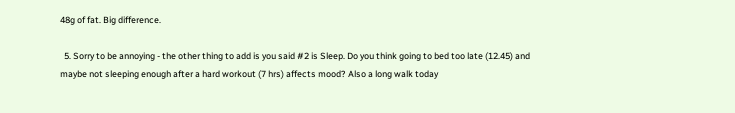48g of fat. Big difference.

  5. Sorry to be annoying - the other thing to add is you said #2 is Sleep. Do you think going to bed too late (12.45) and maybe not sleeping enough after a hard workout (7 hrs) affects mood? Also a long walk today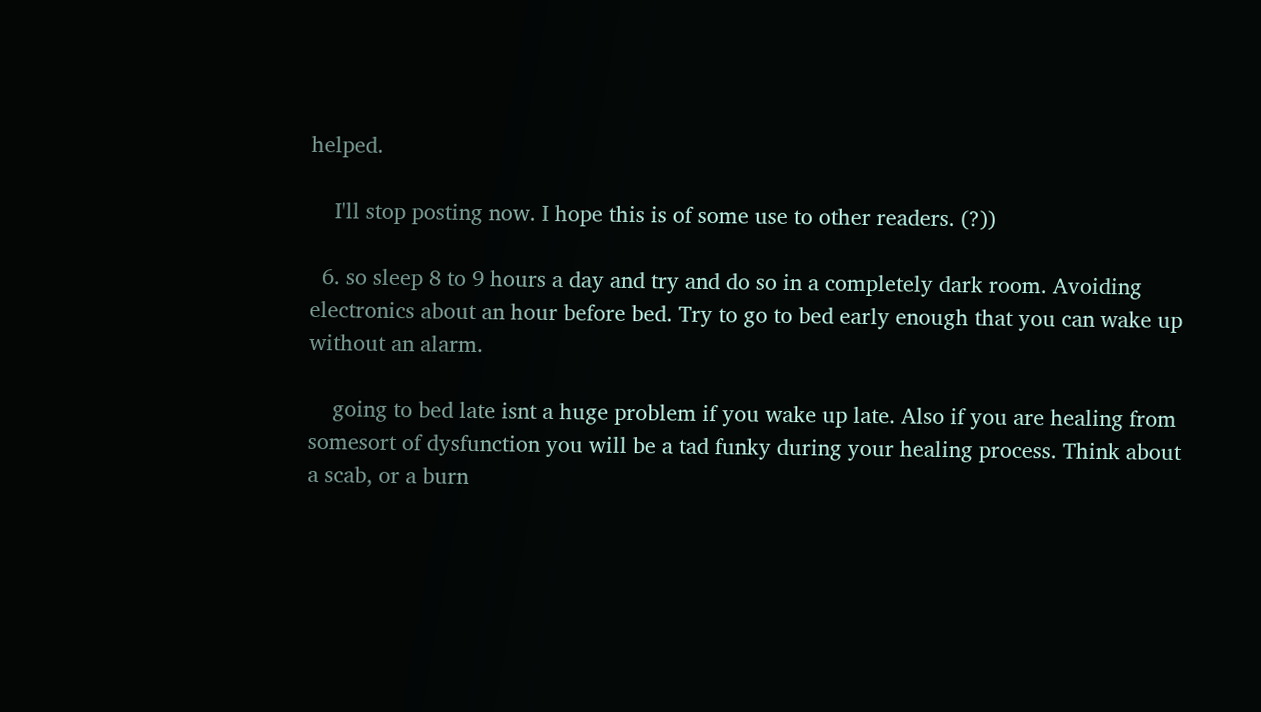helped.

    I'll stop posting now. I hope this is of some use to other readers. (?))

  6. so sleep 8 to 9 hours a day and try and do so in a completely dark room. Avoiding electronics about an hour before bed. Try to go to bed early enough that you can wake up without an alarm.

    going to bed late isnt a huge problem if you wake up late. Also if you are healing from somesort of dysfunction you will be a tad funky during your healing process. Think about a scab, or a burn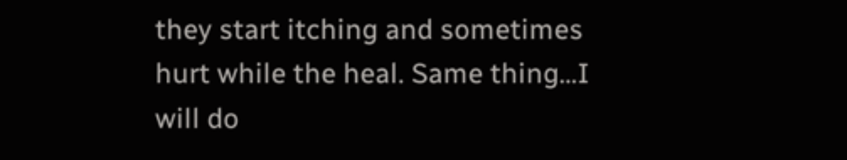they start itching and sometimes hurt while the heal. Same thing...I will do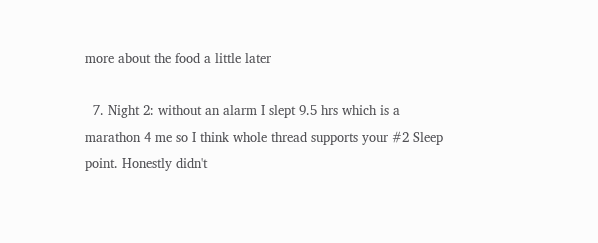more about the food a little later

  7. Night 2: without an alarm I slept 9.5 hrs which is a marathon 4 me so I think whole thread supports your #2 Sleep point. Honestly didn't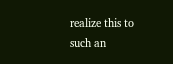realize this to such an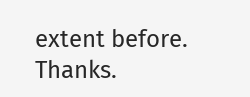extent before. Thanks.